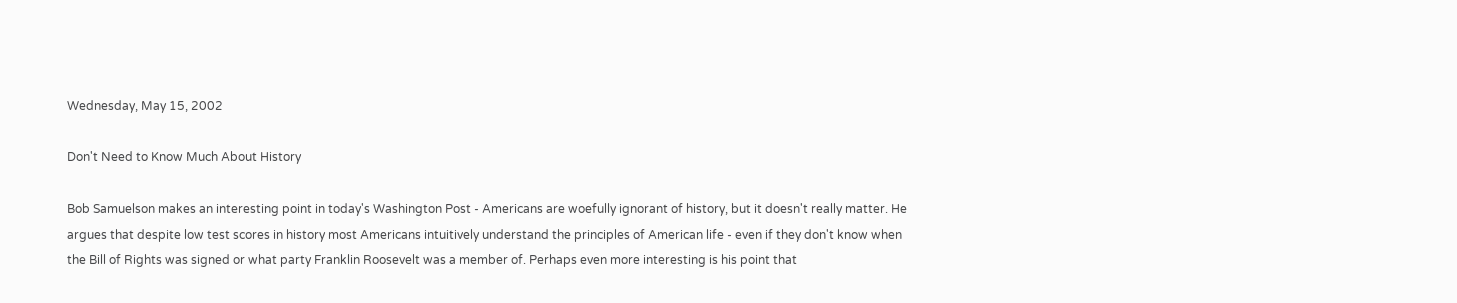Wednesday, May 15, 2002

Don't Need to Know Much About History

Bob Samuelson makes an interesting point in today's Washington Post - Americans are woefully ignorant of history, but it doesn't really matter. He argues that despite low test scores in history most Americans intuitively understand the principles of American life - even if they don't know when the Bill of Rights was signed or what party Franklin Roosevelt was a member of. Perhaps even more interesting is his point that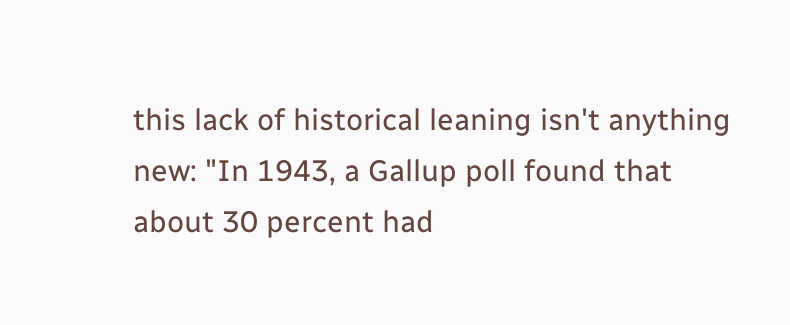this lack of historical leaning isn't anything new: "In 1943, a Gallup poll found that about 30 percent had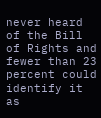never heard of the Bill of Rights and fewer than 23 percent could identify it as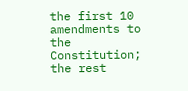the first 10 amendments to the Constitution; the rest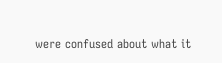were confused about what it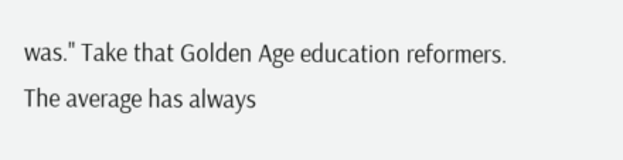was." Take that Golden Age education reformers. The average has always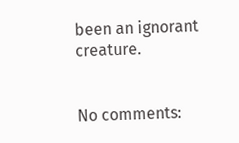been an ignorant creature.


No comments: